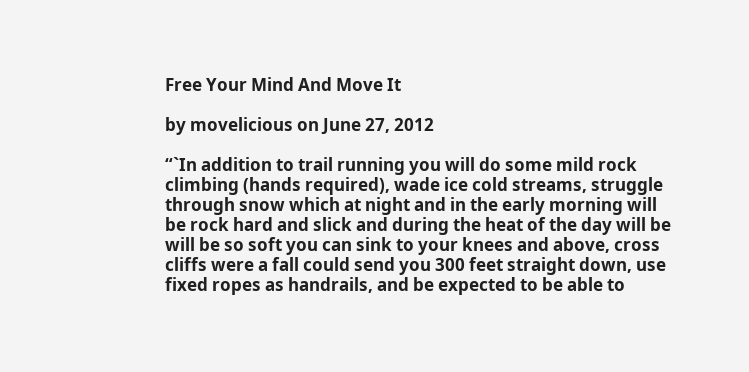Free Your Mind And Move It

by movelicious on June 27, 2012

“`In addition to trail running you will do some mild rock climbing (hands required), wade ice cold streams, struggle through snow which at night and in the early morning will be rock hard and slick and during the heat of the day will be will be so soft you can sink to your knees and above, cross cliffs were a fall could send you 300 feet straight down, use fixed ropes as handrails, and be expected to be able to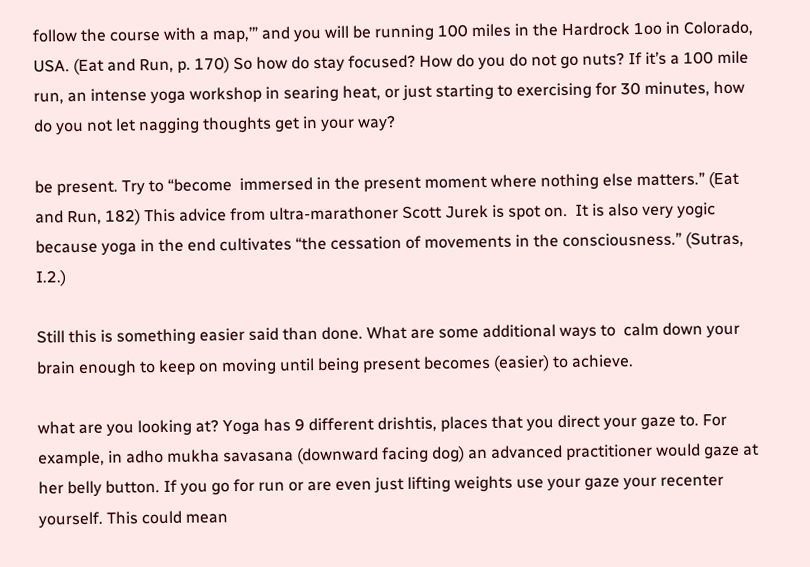follow the course with a map,’” and you will be running 100 miles in the Hardrock 1oo in Colorado, USA. (Eat and Run, p. 170) So how do stay focused? How do you do not go nuts? If it’s a 100 mile run, an intense yoga workshop in searing heat, or just starting to exercising for 30 minutes, how do you not let nagging thoughts get in your way?

be present. Try to “become  immersed in the present moment where nothing else matters.” (Eat and Run, 182) This advice from ultra-marathoner Scott Jurek is spot on.  It is also very yogic because yoga in the end cultivates “the cessation of movements in the consciousness.” (Sutras, I.2.)

Still this is something easier said than done. What are some additional ways to  calm down your brain enough to keep on moving until being present becomes (easier) to achieve.

what are you looking at? Yoga has 9 different drishtis, places that you direct your gaze to. For example, in adho mukha savasana (downward facing dog) an advanced practitioner would gaze at her belly button. If you go for run or are even just lifting weights use your gaze your recenter yourself. This could mean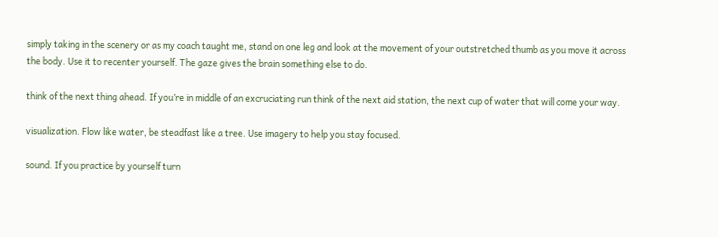simply taking in the scenery or as my coach taught me, stand on one leg and look at the movement of your outstretched thumb as you move it across the body. Use it to recenter yourself. The gaze gives the brain something else to do.

think of the next thing ahead. If you’re in middle of an excruciating run think of the next aid station, the next cup of water that will come your way.

visualization. Flow like water, be steadfast like a tree. Use imagery to help you stay focused.

sound. If you practice by yourself turn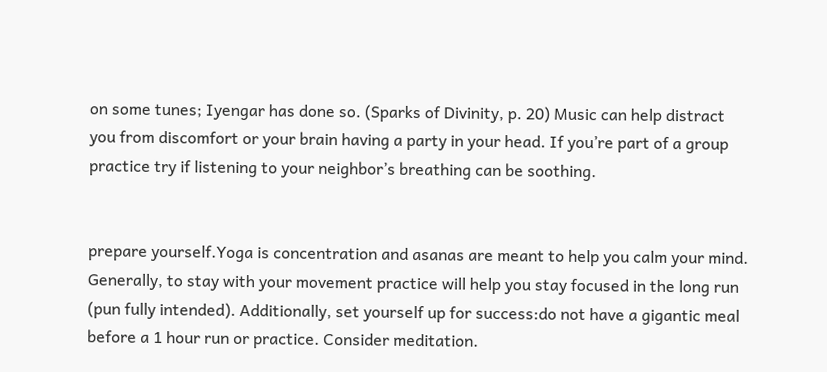on some tunes; Iyengar has done so. (Sparks of Divinity, p. 20) Music can help distract you from discomfort or your brain having a party in your head. If you’re part of a group practice try if listening to your neighbor’s breathing can be soothing.


prepare yourself.Yoga is concentration and asanas are meant to help you calm your mind. Generally, to stay with your movement practice will help you stay focused in the long run (pun fully intended). Additionally, set yourself up for success:do not have a gigantic meal before a 1 hour run or practice. Consider meditation.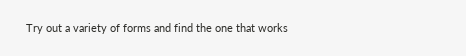Try out a variety of forms and find the one that works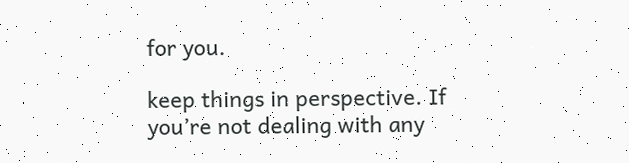for you.

keep things in perspective. If you’re not dealing with any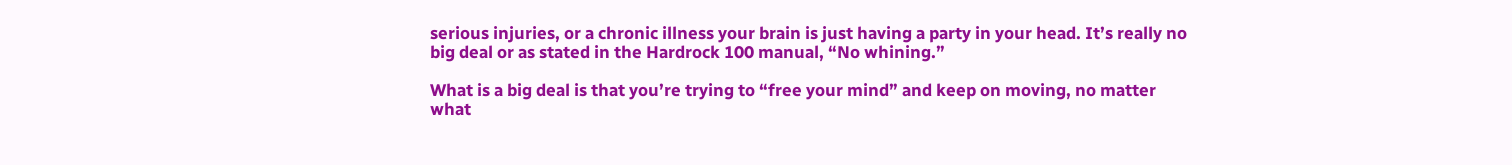serious injuries, or a chronic illness your brain is just having a party in your head. It’s really no big deal or as stated in the Hardrock 100 manual, “No whining.”

What is a big deal is that you’re trying to “free your mind” and keep on moving, no matter what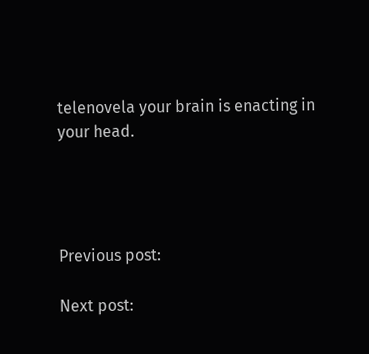telenovela your brain is enacting in your head.




Previous post:

Next post: